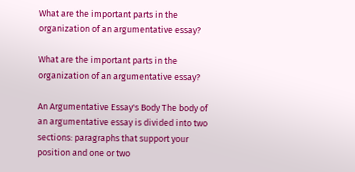What are the important parts in the organization of an argumentative essay?

What are the important parts in the organization of an argumentative essay?

An Argumentative Essay's Body The body of an argumentative essay is divided into two sections: paragraphs that support your position and one or two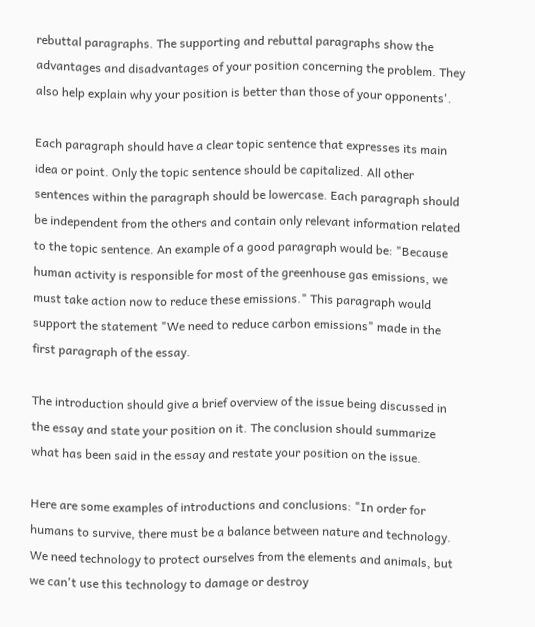rebuttal paragraphs. The supporting and rebuttal paragraphs show the advantages and disadvantages of your position concerning the problem. They also help explain why your position is better than those of your opponents'.

Each paragraph should have a clear topic sentence that expresses its main idea or point. Only the topic sentence should be capitalized. All other sentences within the paragraph should be lowercase. Each paragraph should be independent from the others and contain only relevant information related to the topic sentence. An example of a good paragraph would be: "Because human activity is responsible for most of the greenhouse gas emissions, we must take action now to reduce these emissions." This paragraph would support the statement "We need to reduce carbon emissions" made in the first paragraph of the essay.

The introduction should give a brief overview of the issue being discussed in the essay and state your position on it. The conclusion should summarize what has been said in the essay and restate your position on the issue.

Here are some examples of introductions and conclusions: "In order for humans to survive, there must be a balance between nature and technology. We need technology to protect ourselves from the elements and animals, but we can't use this technology to damage or destroy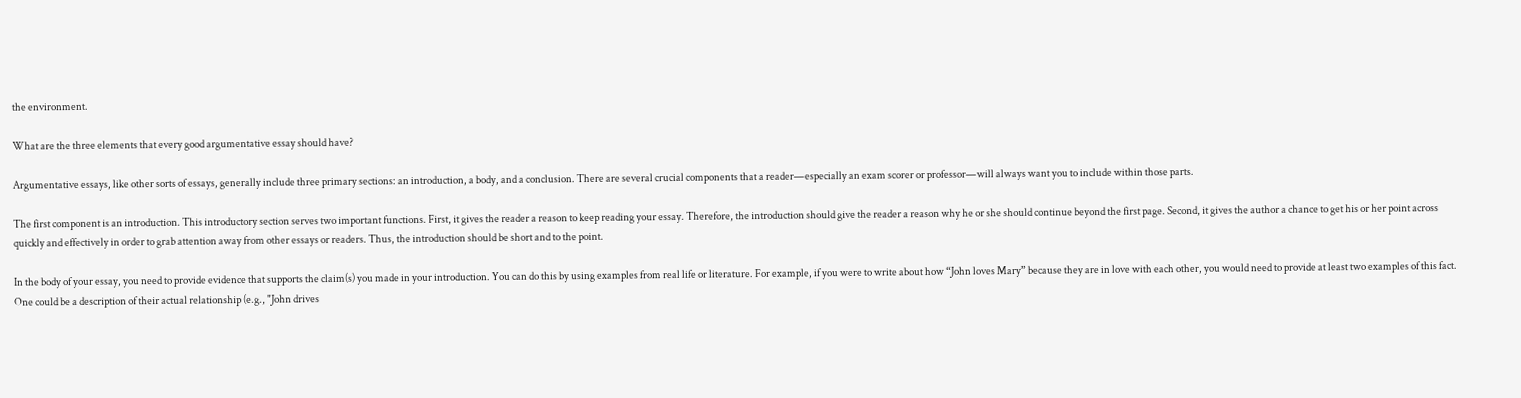the environment.

What are the three elements that every good argumentative essay should have?

Argumentative essays, like other sorts of essays, generally include three primary sections: an introduction, a body, and a conclusion. There are several crucial components that a reader—especially an exam scorer or professor—will always want you to include within those parts.

The first component is an introduction. This introductory section serves two important functions. First, it gives the reader a reason to keep reading your essay. Therefore, the introduction should give the reader a reason why he or she should continue beyond the first page. Second, it gives the author a chance to get his or her point across quickly and effectively in order to grab attention away from other essays or readers. Thus, the introduction should be short and to the point.

In the body of your essay, you need to provide evidence that supports the claim(s) you made in your introduction. You can do this by using examples from real life or literature. For example, if you were to write about how “John loves Mary” because they are in love with each other, you would need to provide at least two examples of this fact. One could be a description of their actual relationship (e.g., "John drives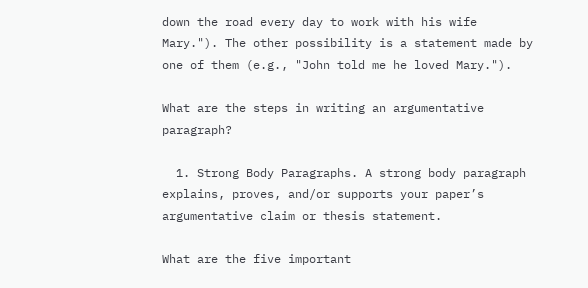down the road every day to work with his wife Mary."). The other possibility is a statement made by one of them (e.g., "John told me he loved Mary.").

What are the steps in writing an argumentative paragraph?

  1. Strong Body Paragraphs. A strong body paragraph explains, proves, and/or supports your paper’s argumentative claim or thesis statement.

What are the five important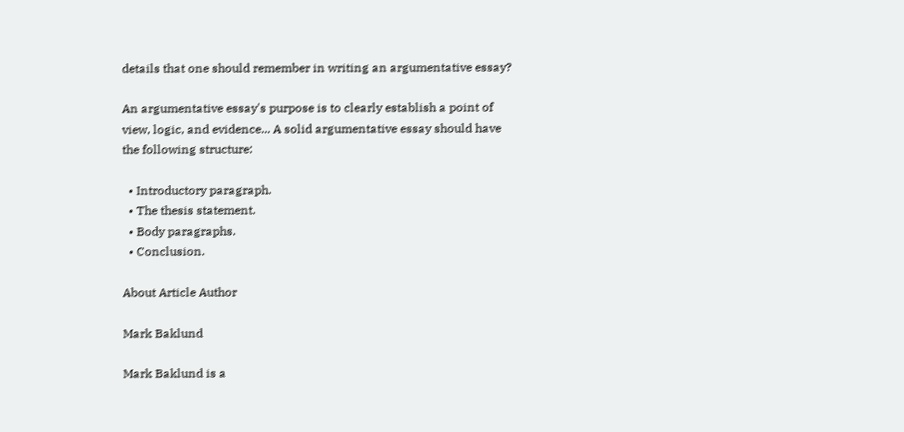details that one should remember in writing an argumentative essay?

An argumentative essay's purpose is to clearly establish a point of view, logic, and evidence... A solid argumentative essay should have the following structure:

  • Introductory paragraph.
  • The thesis statement.
  • Body paragraphs.
  • Conclusion.

About Article Author

Mark Baklund

Mark Baklund is a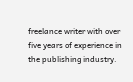freelance writer with over five years of experience in the publishing industry.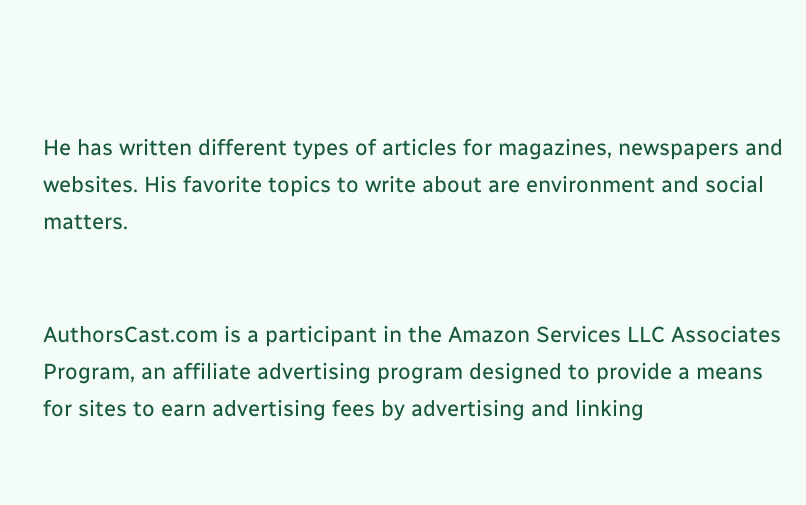He has written different types of articles for magazines, newspapers and websites. His favorite topics to write about are environment and social matters.


AuthorsCast.com is a participant in the Amazon Services LLC Associates Program, an affiliate advertising program designed to provide a means for sites to earn advertising fees by advertising and linking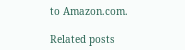to Amazon.com.

Related posts